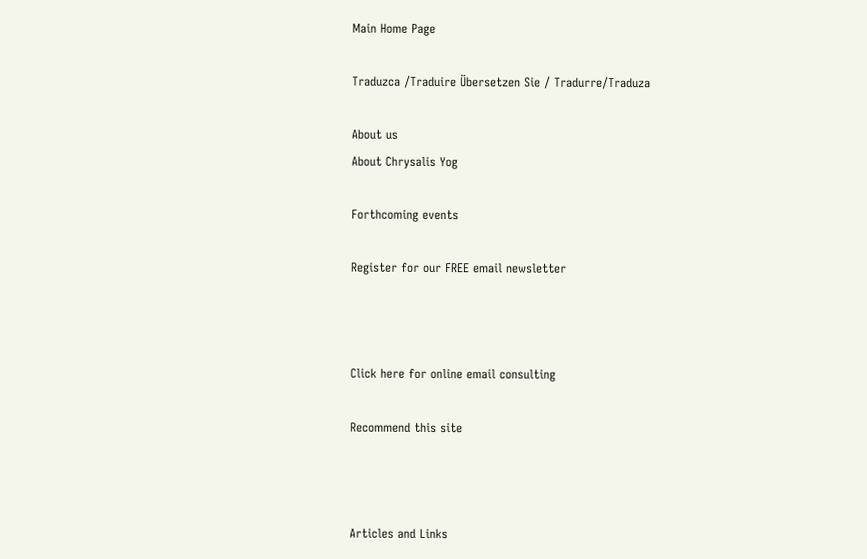Main Home Page

Traduzca /Traduire Übersetzen Sie / Tradurre/Traduza

About us
About Chrysalis Yog

Forthcoming events

Register for our FREE email newsletter



Click here for online email consulting

Recommend this site



Articles and Links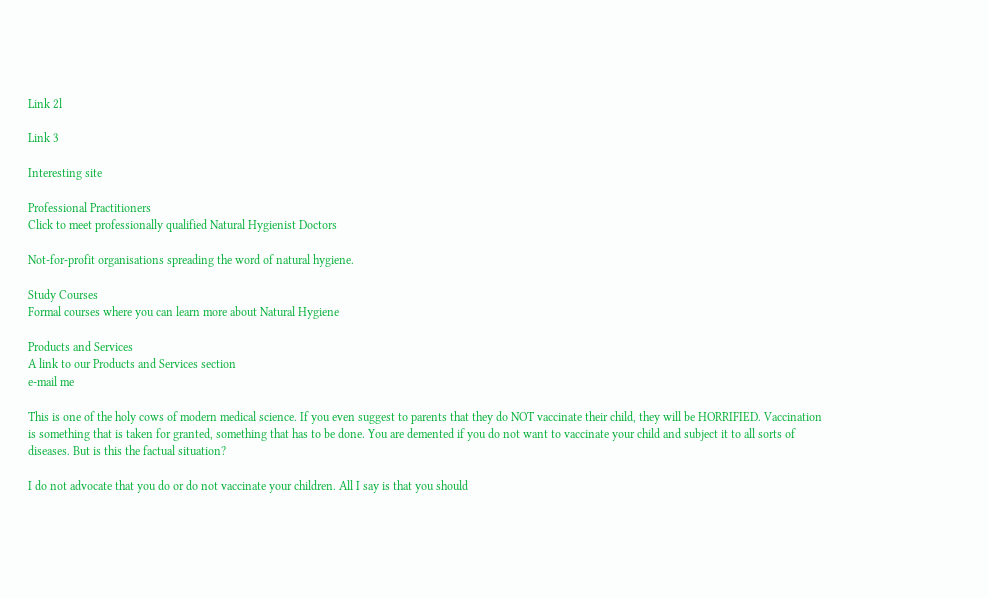Link 2l

Link 3

Interesting site

Professional Practitioners
Click to meet professionally qualified Natural Hygienist Doctors

Not-for-profit organisations spreading the word of natural hygiene.

Study Courses
Formal courses where you can learn more about Natural Hygiene

Products and Services
A link to our Products and Services section
e-mail me

This is one of the holy cows of modern medical science. If you even suggest to parents that they do NOT vaccinate their child, they will be HORRIFIED. Vaccination is something that is taken for granted, something that has to be done. You are demented if you do not want to vaccinate your child and subject it to all sorts of diseases. But is this the factual situation?

I do not advocate that you do or do not vaccinate your children. All I say is that you should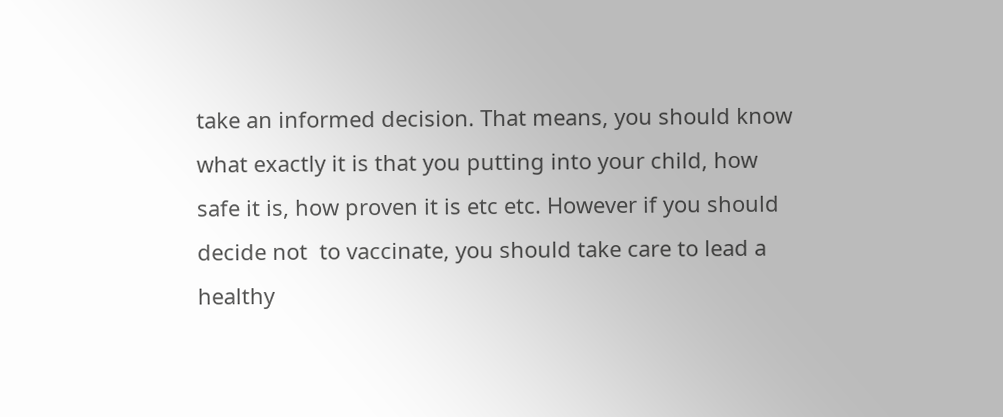take an informed decision. That means, you should know what exactly it is that you putting into your child, how safe it is, how proven it is etc etc. However if you should decide not  to vaccinate, you should take care to lead a healthy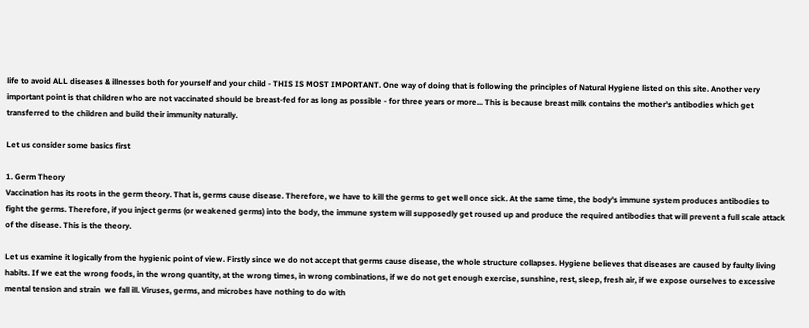life to avoid ALL diseases & illnesses both for yourself and your child - THIS IS MOST IMPORTANT. One way of doing that is following the principles of Natural Hygiene listed on this site. Another very important point is that children who are not vaccinated should be breast-fed for as long as possible - for three years or more... This is because breast milk contains the mother's antibodies which get transferred to the children and build their immunity naturally.

Let us consider some basics first

1. Germ Theory
Vaccination has its roots in the germ theory. That is, germs cause disease. Therefore, we have to kill the germs to get well once sick. At the same time, the body's immune system produces antibodies to fight the germs. Therefore, if you inject germs (or weakened germs) into the body, the immune system will supposedly get roused up and produce the required antibodies that will prevent a full scale attack of the disease. This is the theory.

Let us examine it logically from the hygienic point of view. Firstly since we do not accept that germs cause disease, the whole structure collapses. Hygiene believes that diseases are caused by faulty living habits. If we eat the wrong foods, in the wrong quantity, at the wrong times, in wrong combinations, if we do not get enough exercise, sunshine, rest, sleep, fresh air, if we expose ourselves to excessive mental tension and strain  we fall ill. Viruses, germs, and microbes have nothing to do with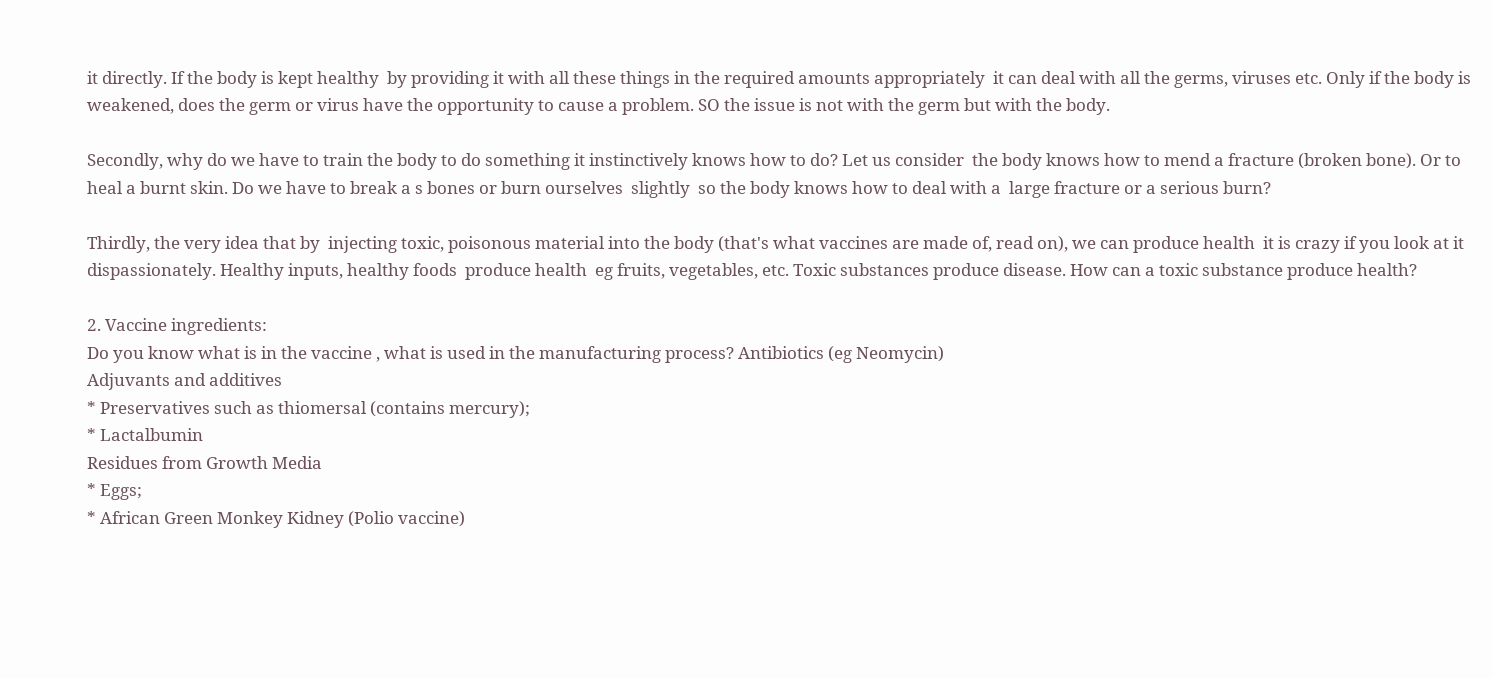it directly. If the body is kept healthy  by providing it with all these things in the required amounts appropriately  it can deal with all the germs, viruses etc. Only if the body is weakened, does the germ or virus have the opportunity to cause a problem. SO the issue is not with the germ but with the body.

Secondly, why do we have to train the body to do something it instinctively knows how to do? Let us consider  the body knows how to mend a fracture (broken bone). Or to heal a burnt skin. Do we have to break a s bones or burn ourselves  slightly  so the body knows how to deal with a  large fracture or a serious burn?

Thirdly, the very idea that by  injecting toxic, poisonous material into the body (that's what vaccines are made of, read on), we can produce health  it is crazy if you look at it dispassionately. Healthy inputs, healthy foods  produce health  eg fruits, vegetables, etc. Toxic substances produce disease. How can a toxic substance produce health?

2. Vaccine ingredients:
Do you know what is in the vaccine , what is used in the manufacturing process? Antibiotics (eg Neomycin)
Adjuvants and additives
* Preservatives such as thiomersal (contains mercury);
* Lactalbumin
Residues from Growth Media
* Eggs;
* African Green Monkey Kidney (Polio vaccine)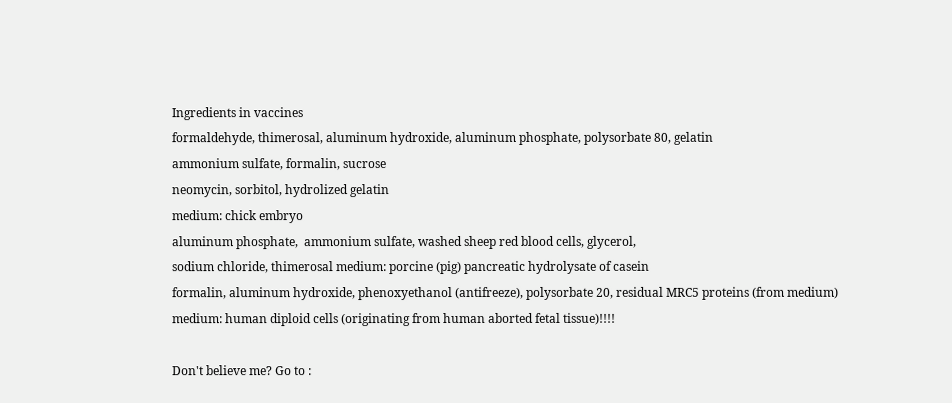Ingredients in vaccines
formaldehyde, thimerosal, aluminum hydroxide, aluminum phosphate, polysorbate 80, gelatin
ammonium sulfate, formalin, sucrose
neomycin, sorbitol, hydrolized gelatin
medium: chick embryo
aluminum phosphate,  ammonium sulfate, washed sheep red blood cells, glycerol,
sodium chloride, thimerosal medium: porcine (pig) pancreatic hydrolysate of casein
formalin, aluminum hydroxide, phenoxyethanol (antifreeze), polysorbate 20, residual MRC5 proteins (from medium) medium: human diploid cells (originating from human aborted fetal tissue)!!!!

Don't believe me? Go to :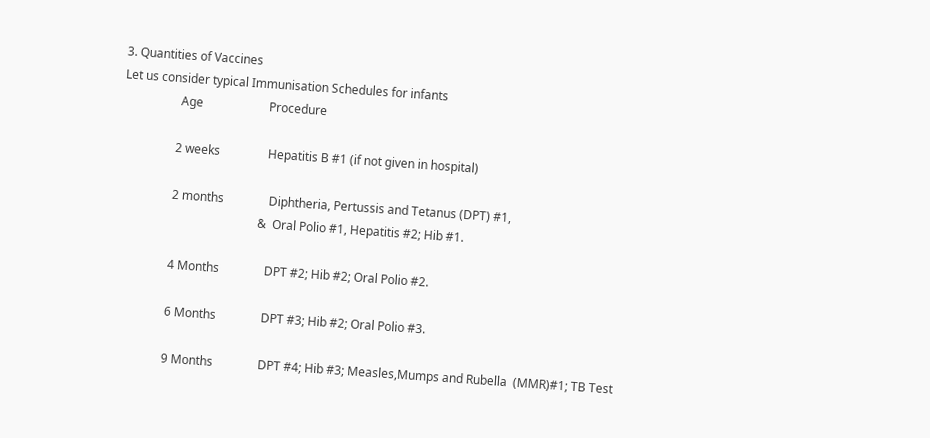3. Quantities of Vaccines
Let us consider typical Immunisation Schedules for infants
                   Age                      Procedure

                  2 weeks                Hepatitis B #1 (if not given in hospital)

                  2 months               Diphtheria, Pertussis and Tetanus (DPT) #1,
                                               &  Oral Polio #1, Hepatitis #2; Hib #1.

                  4 Months               DPT #2; Hib #2; Oral Polio #2.

                  6 Months               DPT #3; Hib #2; Oral Polio #3.

                  9 Months               DPT #4; Hib #3; Measles,Mumps and Rubella  (MMR)#1; TB Test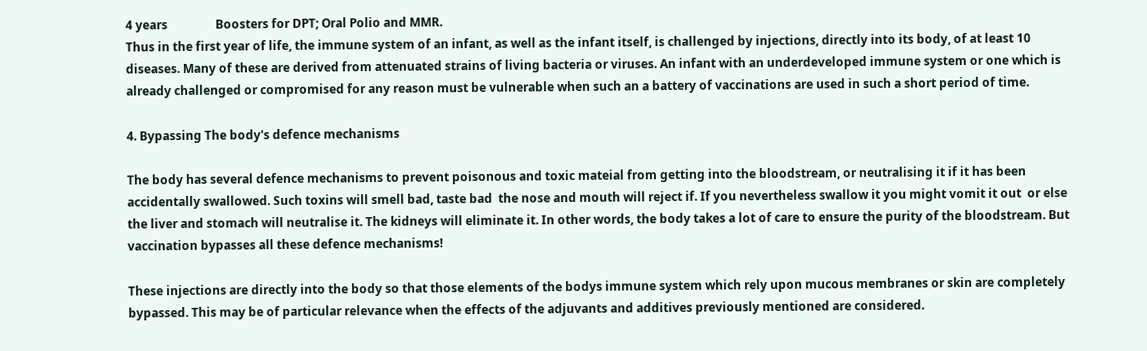4 years                Boosters for DPT; Oral Polio and MMR.
Thus in the first year of life, the immune system of an infant, as well as the infant itself, is challenged by injections, directly into its body, of at least 10 diseases. Many of these are derived from attenuated strains of living bacteria or viruses. An infant with an underdeveloped immune system or one which is already challenged or compromised for any reason must be vulnerable when such an a battery of vaccinations are used in such a short period of time.

4. Bypassing The body's defence mechanisms

The body has several defence mechanisms to prevent poisonous and toxic mateial from getting into the bloodstream, or neutralising it if it has been accidentally swallowed. Such toxins will smell bad, taste bad  the nose and mouth will reject if. If you nevertheless swallow it you might vomit it out  or else the liver and stomach will neutralise it. The kidneys will eliminate it. In other words, the body takes a lot of care to ensure the purity of the bloodstream. But vaccination bypasses all these defence mechanisms!

These injections are directly into the body so that those elements of the bodys immune system which rely upon mucous membranes or skin are completely bypassed. This may be of particular relevance when the effects of the adjuvants and additives previously mentioned are considered.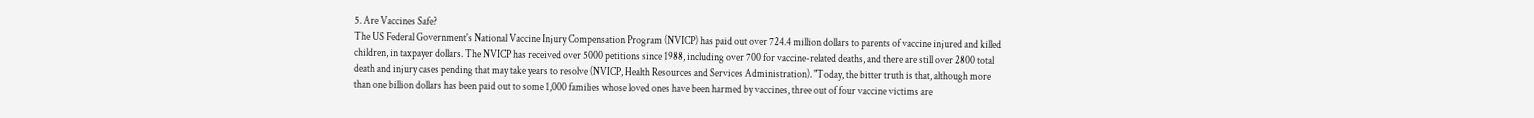5. Are Vaccines Safe?
The US Federal Government's National Vaccine Injury Compensation Program (NVICP) has paid out over 724.4 million dollars to parents of vaccine injured and killed children, in taxpayer dollars. The NVICP has received over 5000 petitions since 1988, including over 700 for vaccine-related deaths, and there are still over 2800 total death and injury cases pending that may take years to resolve (NVICP, Health Resources and Services Administration). "Today, the bitter truth is that, although more than one billion dollars has been paid out to some 1,000 families whose loved ones have been harmed by vaccines, three out of four vaccine victims are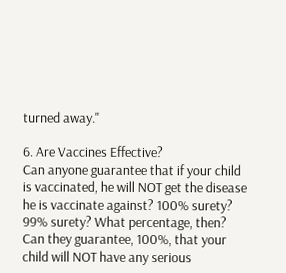turned away."

6. Are Vaccines Effective?
Can anyone guarantee that if your child is vaccinated, he will NOT get the disease he is vaccinate against? 100% surety? 99% surety? What percentage, then? Can they guarantee, 100%, that your child will NOT have any serious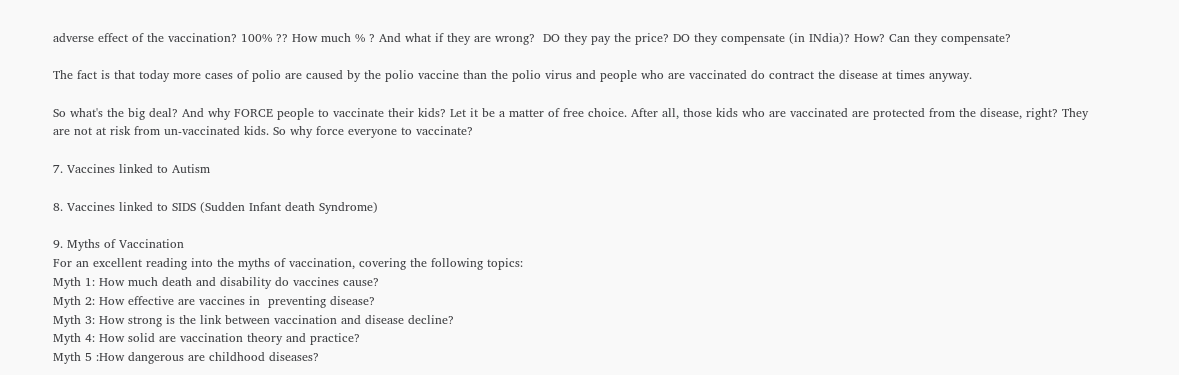adverse effect of the vaccination? 100% ?? How much % ? And what if they are wrong?  DO they pay the price? DO they compensate (in INdia)? How? Can they compensate?

The fact is that today more cases of polio are caused by the polio vaccine than the polio virus and people who are vaccinated do contract the disease at times anyway.

So what's the big deal? And why FORCE people to vaccinate their kids? Let it be a matter of free choice. After all, those kids who are vaccinated are protected from the disease, right? They are not at risk from un-vaccinated kids. So why force everyone to vaccinate?

7. Vaccines linked to Autism

8. Vaccines linked to SIDS (Sudden Infant death Syndrome)

9. Myths of Vaccination
For an excellent reading into the myths of vaccination, covering the following topics:
Myth 1: How much death and disability do vaccines cause?
Myth 2: How effective are vaccines in  preventing disease?
Myth 3: How strong is the link between vaccination and disease decline?
Myth 4: How solid are vaccination theory and practice?
Myth 5 :How dangerous are childhood diseases?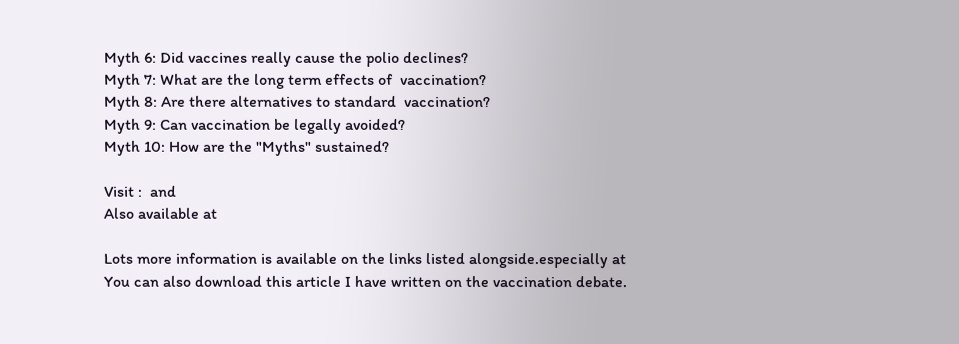Myth 6: Did vaccines really cause the polio declines?
Myth 7: What are the long term effects of  vaccination?
Myth 8: Are there alternatives to standard  vaccination?
Myth 9: Can vaccination be legally avoided?
Myth 10: How are the "Myths" sustained?

Visit :  and
Also available at

Lots more information is available on the links listed alongside.especially at
You can also download this article I have written on the vaccination debate.